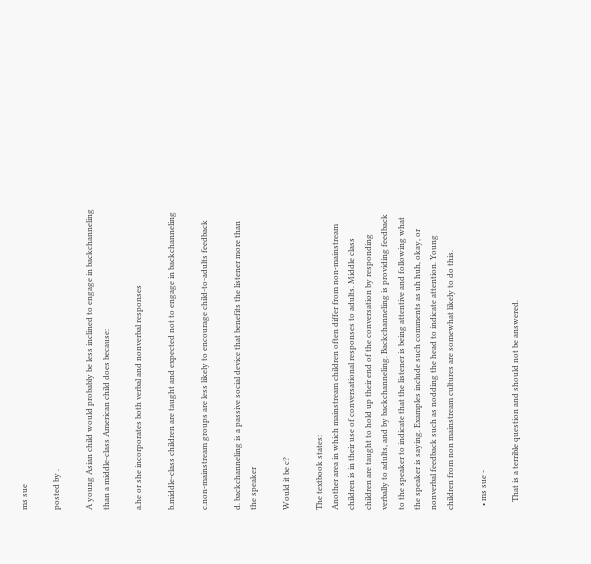ms sue

posted by .

A young Asian child would probably be less inclined to engage in backchanneling than a middle-class American child does because:

a.he or she incorporates both verbal and nonverbal responses

b.middle-class children are taught and expected not to engage in backchanneling

c.non-mainstream groups are less likely to encourage child-to-adults feedback

d. backchanneling is a passive social device that benefits the listener more than the speaker

Would it be c?

The textbook states:
Another area in which mainstream children often differ from non-mainstream children is in their use of conversational responses to adults. Middle class children are taught to hold up their end of the conversation by responding verbally to adults, and by backchanneling. Backchanneling is providing feedback to the speaker to indicate that the listener is being attentive and following what the speaker is saying. Examples include such comments as uh huh, okay, or nonverbal feedback such as nodding the head to indicate attention. Young children from non mainstream cultures are somewhat likely to do this.

  • ms sue -

    That is a terrible question and should not be answered.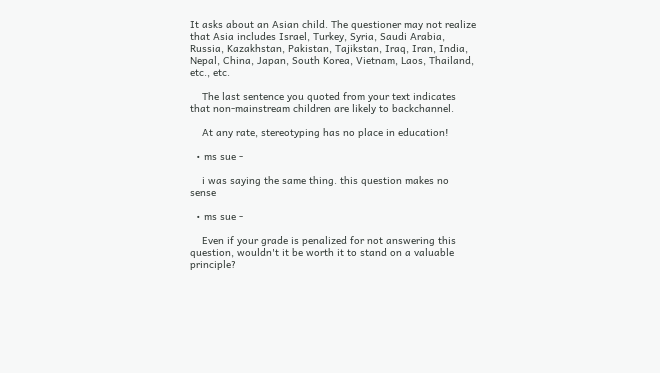It asks about an Asian child. The questioner may not realize that Asia includes Israel, Turkey, Syria, Saudi Arabia, Russia, Kazakhstan, Pakistan, Tajikstan, Iraq, Iran, India, Nepal, China, Japan, South Korea, Vietnam, Laos, Thailand, etc., etc.

    The last sentence you quoted from your text indicates that non-mainstream children are likely to backchannel.

    At any rate, stereotyping has no place in education!

  • ms sue -

    i was saying the same thing. this question makes no sense

  • ms sue -

    Even if your grade is penalized for not answering this question, wouldn't it be worth it to stand on a valuable principle?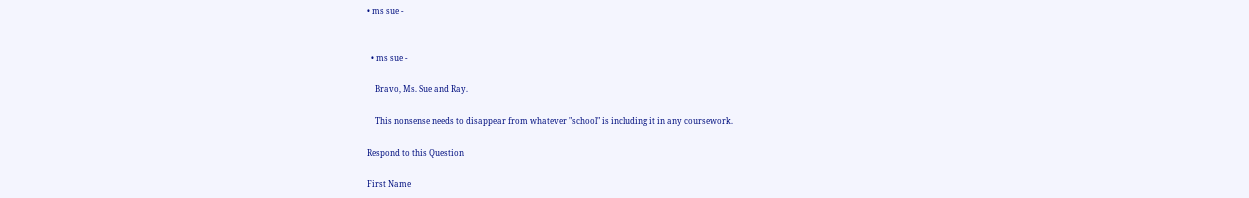• ms sue -


  • ms sue -

    Bravo, Ms. Sue and Ray.

    This nonsense needs to disappear from whatever "school" is including it in any coursework.

Respond to this Question

First Name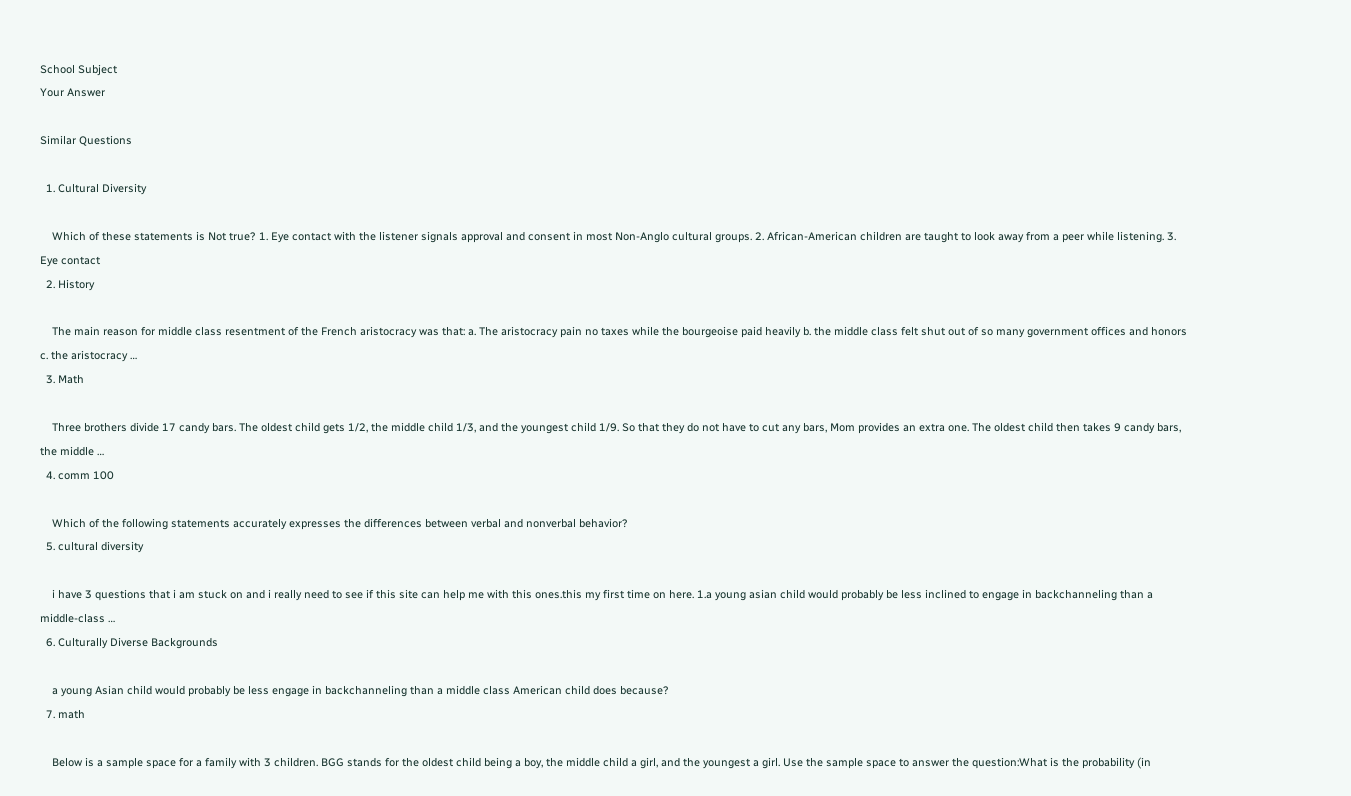School Subject
Your Answer

Similar Questions

  1. Cultural Diversity

    Which of these statements is Not true? 1. Eye contact with the listener signals approval and consent in most Non-Anglo cultural groups. 2. African-American children are taught to look away from a peer while listening. 3. Eye contact
  2. History

    The main reason for middle class resentment of the French aristocracy was that: a. The aristocracy pain no taxes while the bourgeoise paid heavily b. the middle class felt shut out of so many government offices and honors c. the aristocracy …
  3. Math

    Three brothers divide 17 candy bars. The oldest child gets 1/2, the middle child 1/3, and the youngest child 1/9. So that they do not have to cut any bars, Mom provides an extra one. The oldest child then takes 9 candy bars, the middle …
  4. comm 100

    Which of the following statements accurately expresses the differences between verbal and nonverbal behavior?
  5. cultural diversity

    i have 3 questions that i am stuck on and i really need to see if this site can help me with this ones.this my first time on here. 1.a young asian child would probably be less inclined to engage in backchanneling than a middle-class …
  6. Culturally Diverse Backgrounds

    a young Asian child would probably be less engage in backchanneling than a middle class American child does because?
  7. math

    Below is a sample space for a family with 3 children. BGG stands for the oldest child being a boy, the middle child a girl, and the youngest a girl. Use the sample space to answer the question:What is the probability (in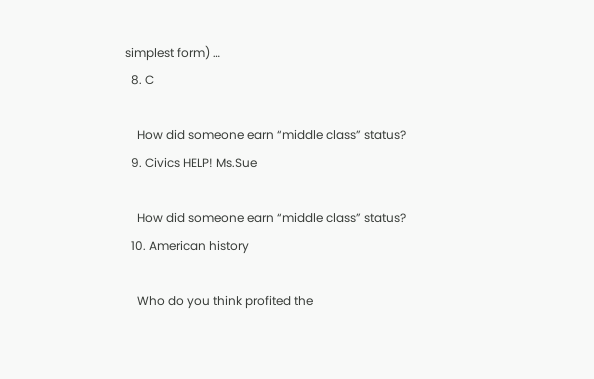simplest form) …
  8. C

    How did someone earn “middle class” status?
  9. Civics HELP! Ms.Sue

    How did someone earn “middle class” status?
  10. American history

    Who do you think profited the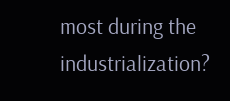most during the industrialization?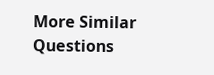More Similar Questions